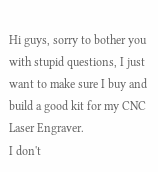Hi guys, sorry to bother you with stupid questions, I just want to make sure I buy and build a good kit for my CNC Laser Engraver.
I don't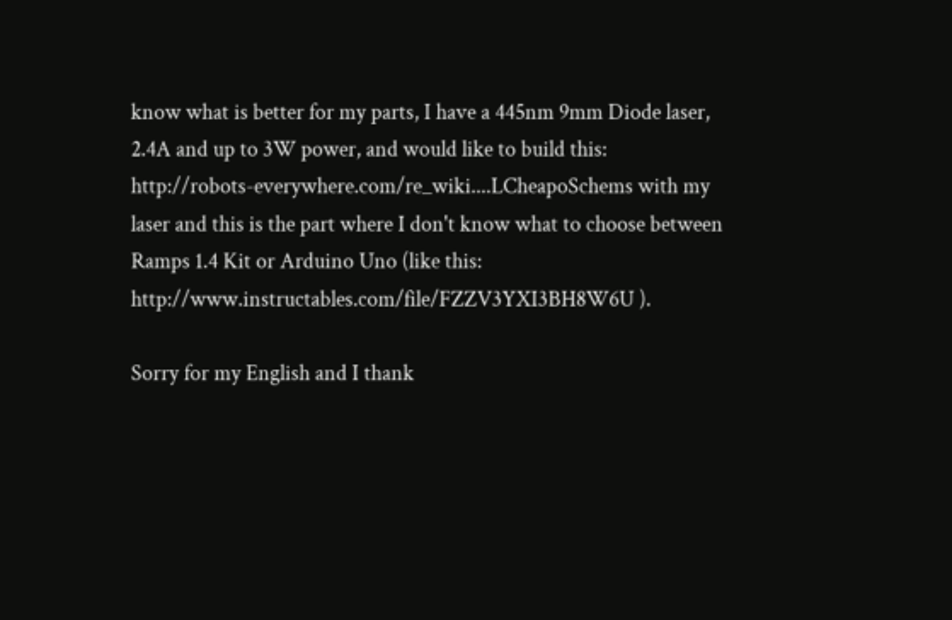know what is better for my parts, I have a 445nm 9mm Diode laser, 2.4A and up to 3W power, and would like to build this: http://robots-everywhere.com/re_wiki....LCheapoSchems with my laser and this is the part where I don't know what to choose between Ramps 1.4 Kit or Arduino Uno (like this: http://www.instructables.com/file/FZZV3YXI3BH8W6U ).

Sorry for my English and I thank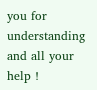you for understanding and all your help !